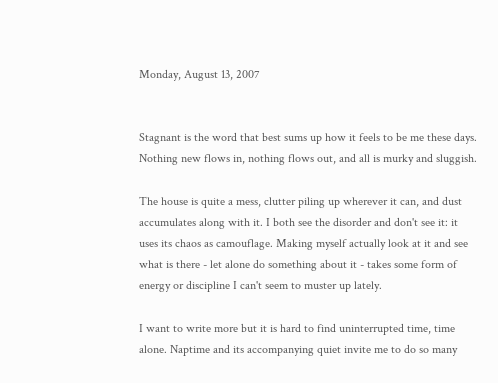Monday, August 13, 2007


Stagnant is the word that best sums up how it feels to be me these days. Nothing new flows in, nothing flows out, and all is murky and sluggish.

The house is quite a mess, clutter piling up wherever it can, and dust accumulates along with it. I both see the disorder and don't see it: it uses its chaos as camouflage. Making myself actually look at it and see what is there - let alone do something about it - takes some form of energy or discipline I can't seem to muster up lately.

I want to write more but it is hard to find uninterrupted time, time alone. Naptime and its accompanying quiet invite me to do so many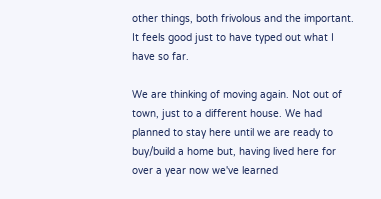other things, both frivolous and the important. It feels good just to have typed out what I have so far.

We are thinking of moving again. Not out of town, just to a different house. We had planned to stay here until we are ready to buy/build a home but, having lived here for over a year now we've learned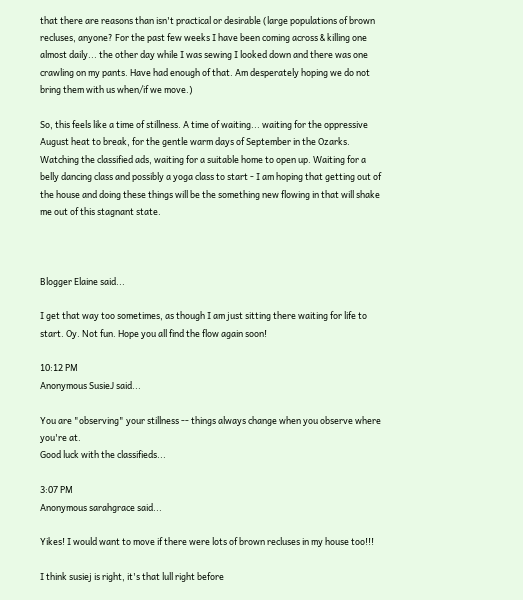that there are reasons than isn't practical or desirable (large populations of brown recluses, anyone? For the past few weeks I have been coming across & killing one almost daily... the other day while I was sewing I looked down and there was one crawling on my pants. Have had enough of that. Am desperately hoping we do not bring them with us when/if we move.)

So, this feels like a time of stillness. A time of waiting... waiting for the oppressive August heat to break, for the gentle warm days of September in the Ozarks. Watching the classified ads, waiting for a suitable home to open up. Waiting for a belly dancing class and possibly a yoga class to start - I am hoping that getting out of the house and doing these things will be the something new flowing in that will shake me out of this stagnant state.



Blogger Elaine said...

I get that way too sometimes, as though I am just sitting there waiting for life to start. Oy. Not fun. Hope you all find the flow again soon!

10:12 PM
Anonymous SusieJ said...

You are "observing" your stillness -- things always change when you observe where you're at.
Good luck with the classifieds...

3:07 PM
Anonymous sarahgrace said...

Yikes! I would want to move if there were lots of brown recluses in my house too!!!

I think susiej is right, it's that lull right before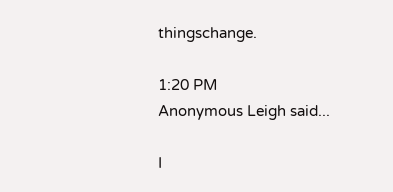thingschange.

1:20 PM
Anonymous Leigh said...

I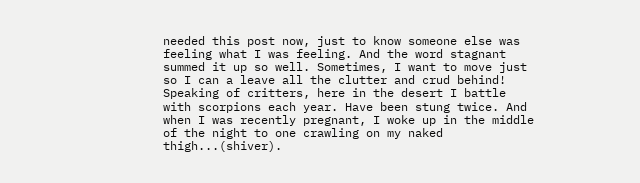needed this post now, just to know someone else was feeling what I was feeling. And the word stagnant summed it up so well. Sometimes, I want to move just so I can a leave all the clutter and crud behind!
Speaking of critters, here in the desert I battle with scorpions each year. Have been stung twice. And when I was recently pregnant, I woke up in the middle of the night to one crawling on my naked thigh...(shiver).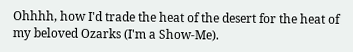Ohhhh, how I'd trade the heat of the desert for the heat of my beloved Ozarks (I'm a Show-Me).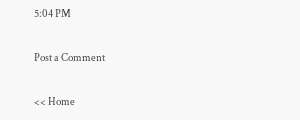5:04 PM

Post a Comment

<< Home